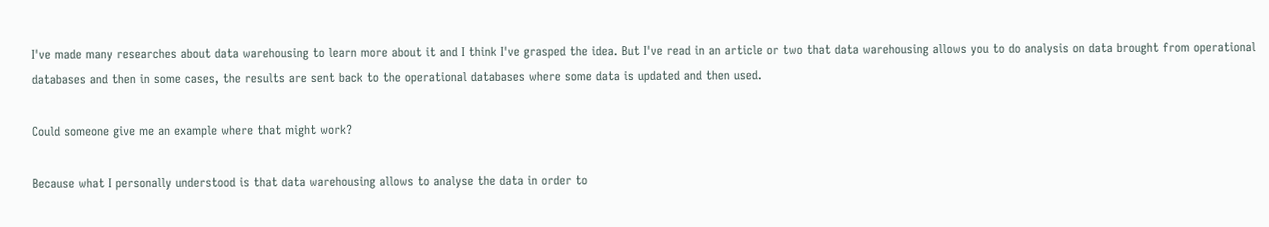I've made many researches about data warehousing to learn more about it and I think I've grasped the idea. But I've read in an article or two that data warehousing allows you to do analysis on data brought from operational databases and then in some cases, the results are sent back to the operational databases where some data is updated and then used.

Could someone give me an example where that might work?

Because what I personally understood is that data warehousing allows to analyse the data in order to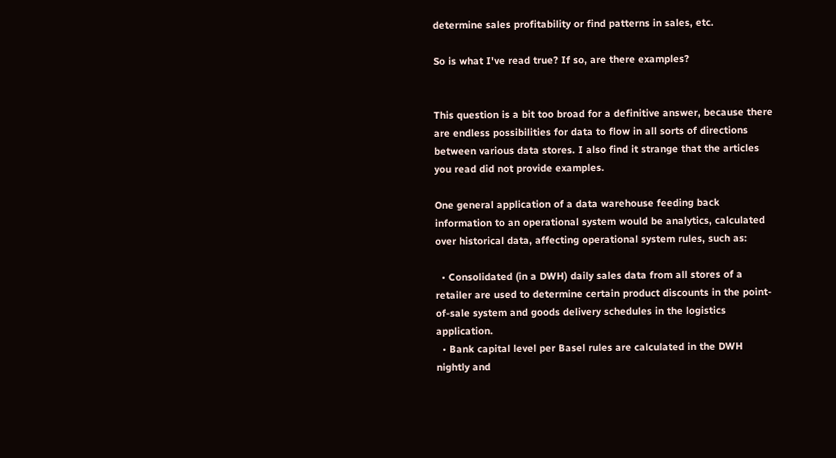determine sales profitability or find patterns in sales, etc.

So is what I've read true? If so, are there examples?


This question is a bit too broad for a definitive answer, because there are endless possibilities for data to flow in all sorts of directions between various data stores. I also find it strange that the articles you read did not provide examples.

One general application of a data warehouse feeding back information to an operational system would be analytics, calculated over historical data, affecting operational system rules, such as:

  • Consolidated (in a DWH) daily sales data from all stores of a retailer are used to determine certain product discounts in the point-of-sale system and goods delivery schedules in the logistics application.
  • Bank capital level per Basel rules are calculated in the DWH nightly and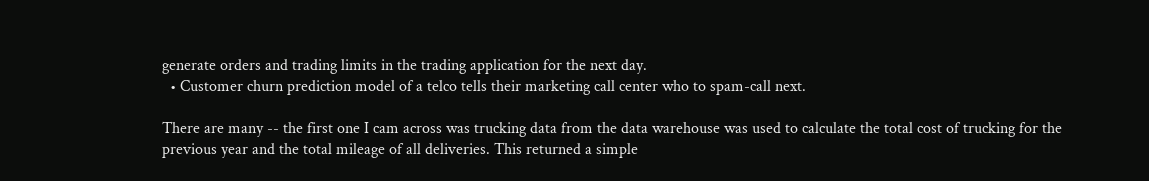generate orders and trading limits in the trading application for the next day.
  • Customer churn prediction model of a telco tells their marketing call center who to spam-call next.

There are many -- the first one I cam across was trucking data from the data warehouse was used to calculate the total cost of trucking for the previous year and the total mileage of all deliveries. This returned a simple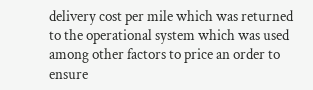delivery cost per mile which was returned to the operational system which was used among other factors to price an order to ensure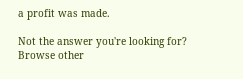a profit was made.

Not the answer you're looking for? Browse other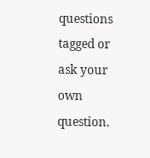questions tagged or ask your own question.